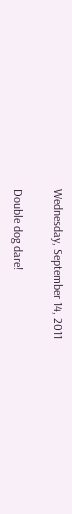Wednesday, September 14, 2011

Double dog dare!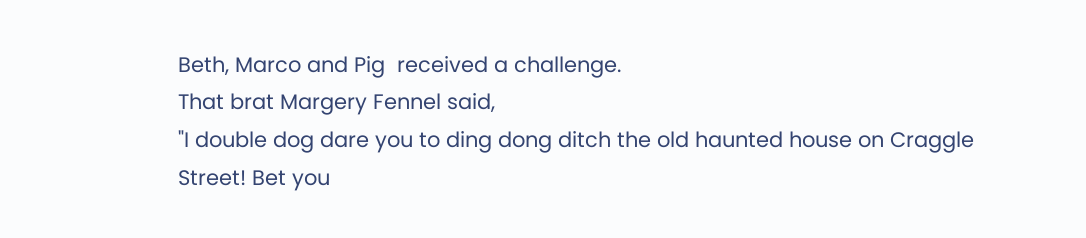Beth, Marco and Pig  received a challenge.
That brat Margery Fennel said,
"I double dog dare you to ding dong ditch the old haunted house on Craggle Street! Bet you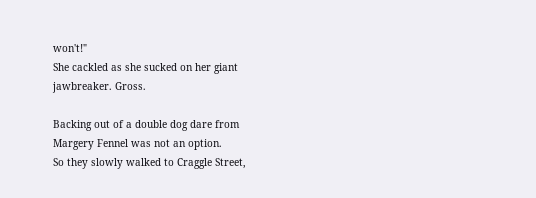won't!"
She cackled as she sucked on her giant jawbreaker. Gross.

Backing out of a double dog dare from Margery Fennel was not an option.
So they slowly walked to Craggle Street,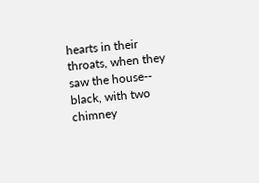hearts in their throats, when they saw the house--
black, with two chimney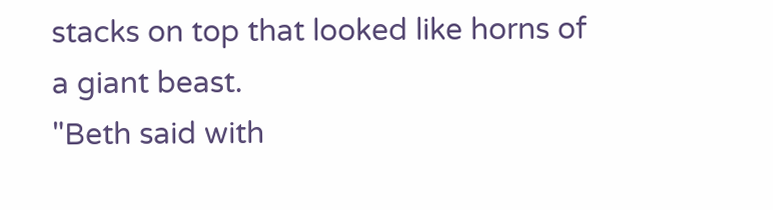stacks on top that looked like horns of a giant beast.
"Beth said with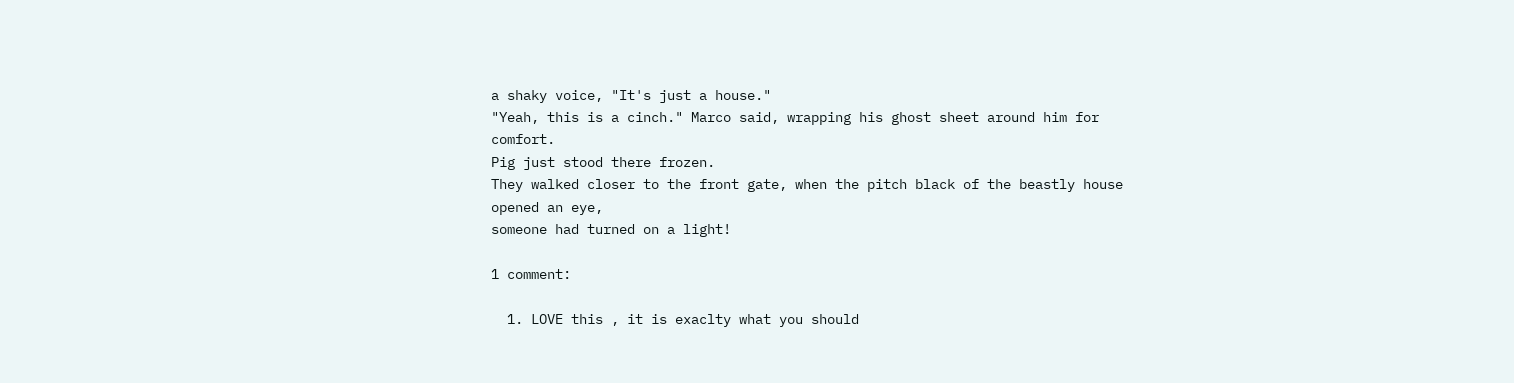a shaky voice, "It's just a house."
"Yeah, this is a cinch." Marco said, wrapping his ghost sheet around him for comfort.
Pig just stood there frozen.
They walked closer to the front gate, when the pitch black of the beastly house opened an eye,
someone had turned on a light!

1 comment:

  1. LOVE this , it is exaclty what you should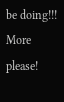be doing!!! More please!